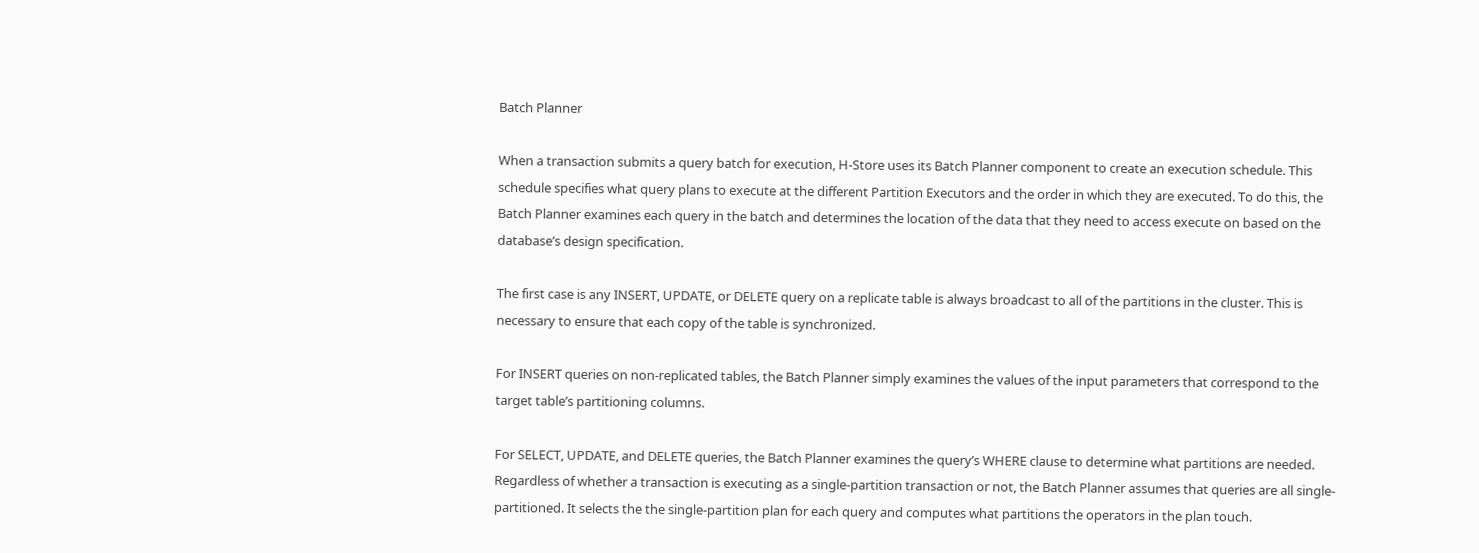Batch Planner

When a transaction submits a query batch for execution, H-Store uses its Batch Planner component to create an execution schedule. This schedule specifies what query plans to execute at the different Partition Executors and the order in which they are executed. To do this, the Batch Planner examines each query in the batch and determines the location of the data that they need to access execute on based on the database’s design specification.

The first case is any INSERT, UPDATE, or DELETE query on a replicate table is always broadcast to all of the partitions in the cluster. This is necessary to ensure that each copy of the table is synchronized.

For INSERT queries on non-replicated tables, the Batch Planner simply examines the values of the input parameters that correspond to the target table’s partitioning columns.

For SELECT, UPDATE, and DELETE queries, the Batch Planner examines the query’s WHERE clause to determine what partitions are needed. Regardless of whether a transaction is executing as a single-partition transaction or not, the Batch Planner assumes that queries are all single-partitioned. It selects the the single-partition plan for each query and computes what partitions the operators in the plan touch.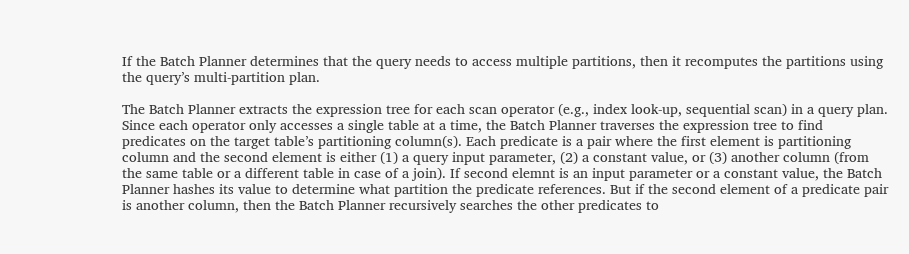If the Batch Planner determines that the query needs to access multiple partitions, then it recomputes the partitions using the query’s multi-partition plan.

The Batch Planner extracts the expression tree for each scan operator (e.g., index look-up, sequential scan) in a query plan. Since each operator only accesses a single table at a time, the Batch Planner traverses the expression tree to find predicates on the target table’s partitioning column(s). Each predicate is a pair where the first element is partitioning column and the second element is either (1) a query input parameter, (2) a constant value, or (3) another column (from the same table or a different table in case of a join). If second elemnt is an input parameter or a constant value, the Batch Planner hashes its value to determine what partition the predicate references. But if the second element of a predicate pair is another column, then the Batch Planner recursively searches the other predicates to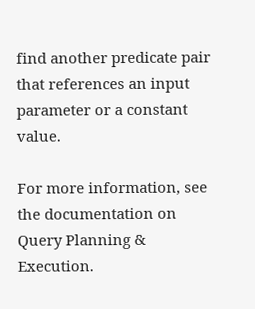find another predicate pair that references an input parameter or a constant value.

For more information, see the documentation on Query Planning & Execution.